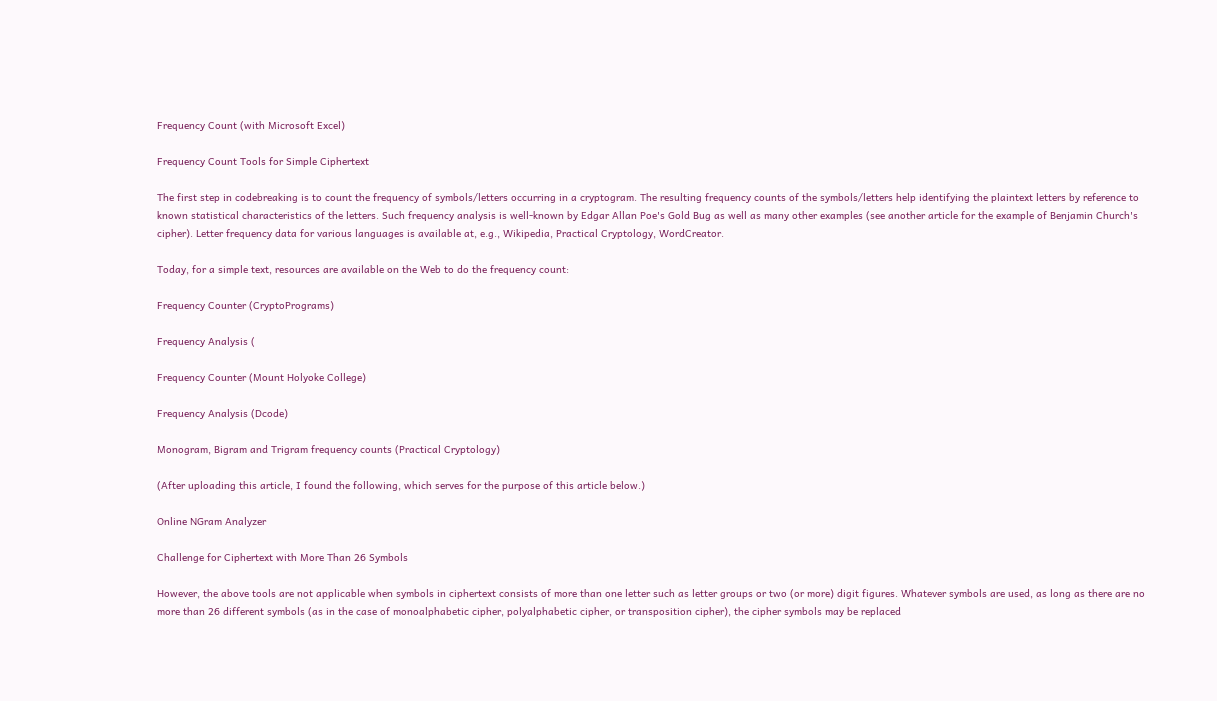Frequency Count (with Microsoft Excel)

Frequency Count Tools for Simple Ciphertext

The first step in codebreaking is to count the frequency of symbols/letters occurring in a cryptogram. The resulting frequency counts of the symbols/letters help identifying the plaintext letters by reference to known statistical characteristics of the letters. Such frequency analysis is well-known by Edgar Allan Poe's Gold Bug as well as many other examples (see another article for the example of Benjamin Church's cipher). Letter frequency data for various languages is available at, e.g., Wikipedia, Practical Cryptology, WordCreator.

Today, for a simple text, resources are available on the Web to do the frequency count:

Frequency Counter (CryptoPrograms)

Frequency Analysis (

Frequency Counter (Mount Holyoke College)

Frequency Analysis (Dcode)

Monogram, Bigram and Trigram frequency counts (Practical Cryptology)

(After uploading this article, I found the following, which serves for the purpose of this article below.)

Online NGram Analyzer

Challenge for Ciphertext with More Than 26 Symbols

However, the above tools are not applicable when symbols in ciphertext consists of more than one letter such as letter groups or two (or more) digit figures. Whatever symbols are used, as long as there are no more than 26 different symbols (as in the case of monoalphabetic cipher, polyalphabetic cipher, or transposition cipher), the cipher symbols may be replaced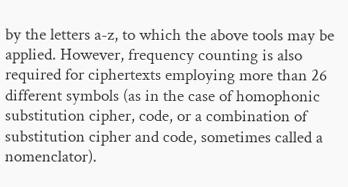by the letters a-z, to which the above tools may be applied. However, frequency counting is also required for ciphertexts employing more than 26 different symbols (as in the case of homophonic substitution cipher, code, or a combination of substitution cipher and code, sometimes called a nomenclator).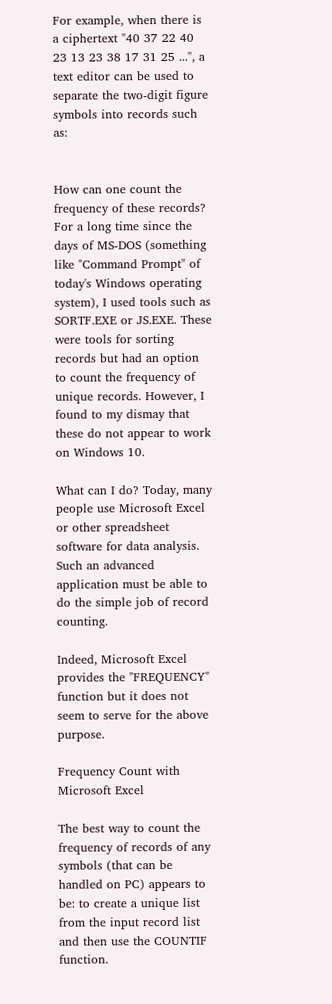For example, when there is a ciphertext "40 37 22 40 23 13 23 38 17 31 25 ...", a text editor can be used to separate the two-digit figure symbols into records such as:


How can one count the frequency of these records? For a long time since the days of MS-DOS (something like "Command Prompt" of today's Windows operating system), I used tools such as SORTF.EXE or JS.EXE. These were tools for sorting records but had an option to count the frequency of unique records. However, I found to my dismay that these do not appear to work on Windows 10.

What can I do? Today, many people use Microsoft Excel or other spreadsheet software for data analysis. Such an advanced application must be able to do the simple job of record counting.

Indeed, Microsoft Excel provides the "FREQUENCY" function but it does not seem to serve for the above purpose.

Frequency Count with Microsoft Excel

The best way to count the frequency of records of any symbols (that can be handled on PC) appears to be: to create a unique list from the input record list and then use the COUNTIF function.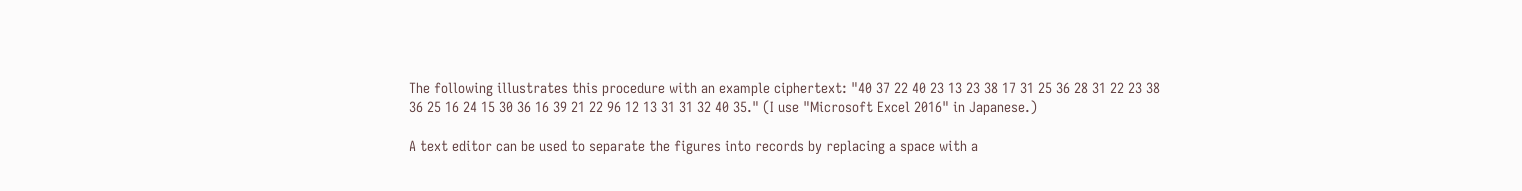The following illustrates this procedure with an example ciphertext: "40 37 22 40 23 13 23 38 17 31 25 36 28 31 22 23 38 36 25 16 24 15 30 36 16 39 21 22 96 12 13 31 31 32 40 35." (I use "Microsoft Excel 2016" in Japanese.)

A text editor can be used to separate the figures into records by replacing a space with a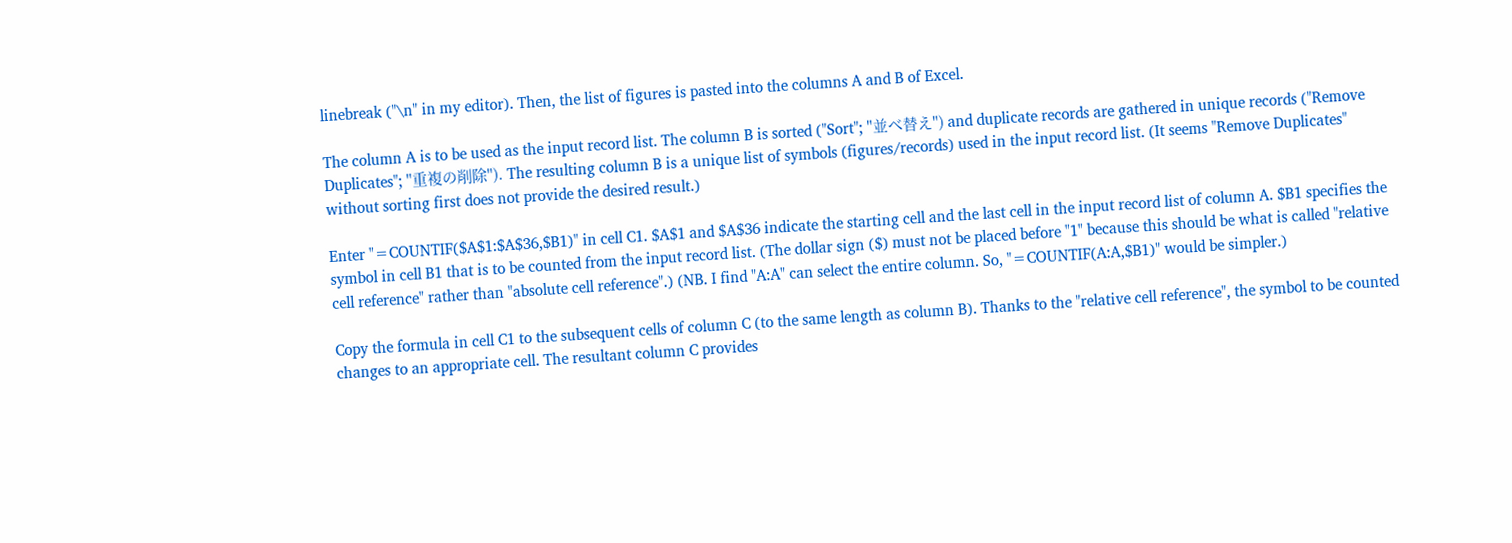linebreak ("\n" in my editor). Then, the list of figures is pasted into the columns A and B of Excel.

The column A is to be used as the input record list. The column B is sorted ("Sort"; "並べ替え") and duplicate records are gathered in unique records ("Remove Duplicates"; "重複の削除"). The resulting column B is a unique list of symbols (figures/records) used in the input record list. (It seems "Remove Duplicates" without sorting first does not provide the desired result.)

Enter "=COUNTIF($A$1:$A$36,$B1)" in cell C1. $A$1 and $A$36 indicate the starting cell and the last cell in the input record list of column A. $B1 specifies the symbol in cell B1 that is to be counted from the input record list. (The dollar sign ($) must not be placed before "1" because this should be what is called "relative cell reference" rather than "absolute cell reference".) (NB. I find "A:A" can select the entire column. So, "=COUNTIF(A:A,$B1)" would be simpler.)

Copy the formula in cell C1 to the subsequent cells of column C (to the same length as column B). Thanks to the "relative cell reference", the symbol to be counted changes to an appropriate cell. The resultant column C provides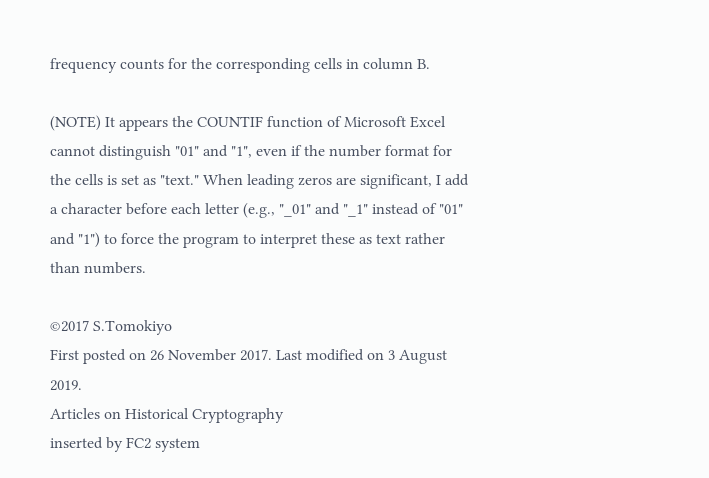frequency counts for the corresponding cells in column B.

(NOTE) It appears the COUNTIF function of Microsoft Excel cannot distinguish "01" and "1", even if the number format for the cells is set as "text." When leading zeros are significant, I add a character before each letter (e.g., "_01" and "_1" instead of "01" and "1") to force the program to interpret these as text rather than numbers.

©2017 S.Tomokiyo
First posted on 26 November 2017. Last modified on 3 August 2019.
Articles on Historical Cryptography
inserted by FC2 system